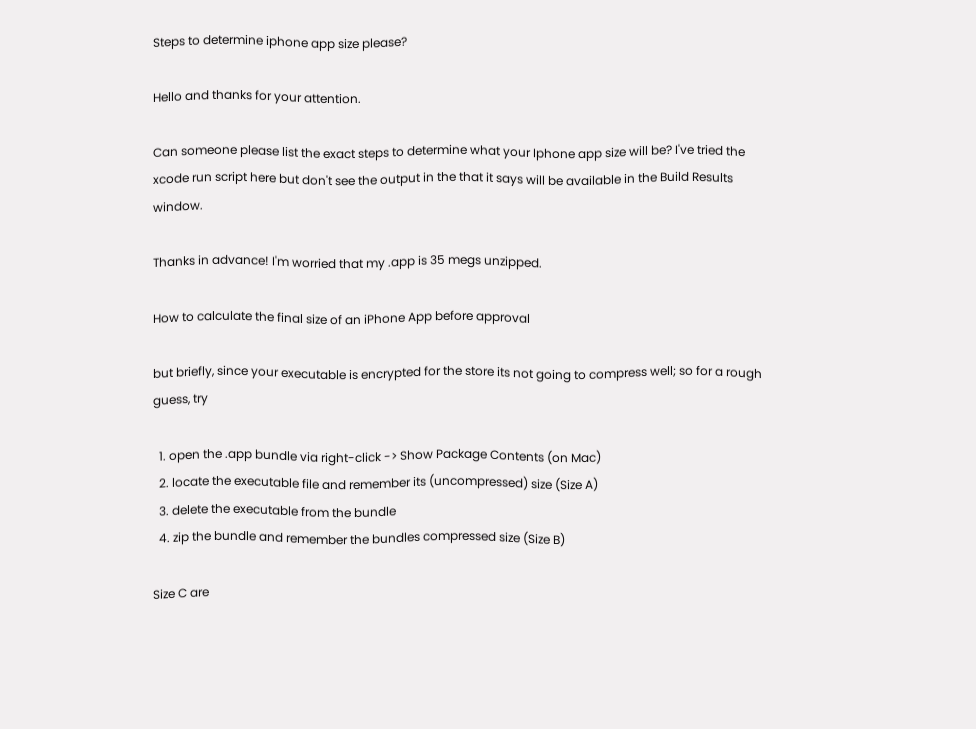Steps to determine iphone app size please?

Hello and thanks for your attention.

Can someone please list the exact steps to determine what your Iphone app size will be? I've tried the xcode run script here but don't see the output in the that it says will be available in the Build Results window.

Thanks in advance! I'm worried that my .app is 35 megs unzipped.

How to calculate the final size of an iPhone App before approval

but briefly, since your executable is encrypted for the store its not going to compress well; so for a rough guess, try

  1. open the .app bundle via right-click -> Show Package Contents (on Mac)
  2. locate the executable file and remember its (uncompressed) size (Size A)
  3. delete the executable from the bundle
  4. zip the bundle and remember the bundles compressed size (Size B)

Size C are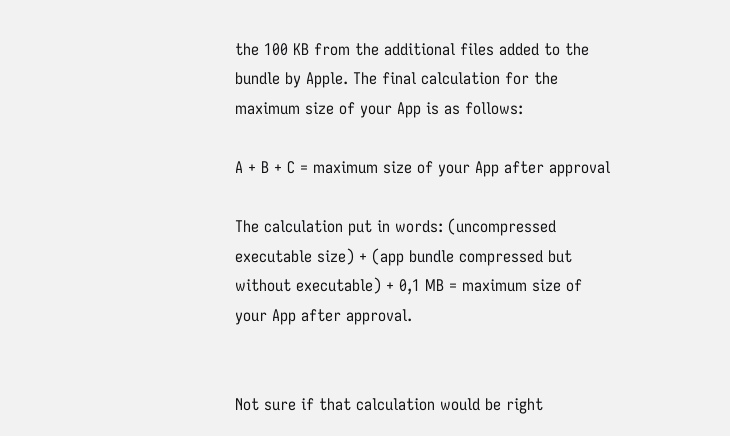the 100 KB from the additional files added to the bundle by Apple. The final calculation for the maximum size of your App is as follows:

A + B + C = maximum size of your App after approval

The calculation put in words: (uncompressed executable size) + (app bundle compressed but without executable) + 0,1 MB = maximum size of your App after approval.


Not sure if that calculation would be right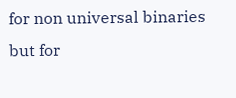for non universal binaries but for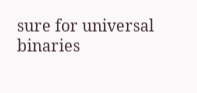sure for universal binaries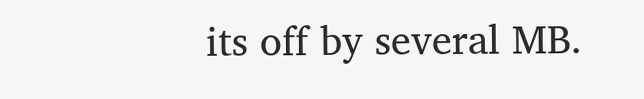its off by several MB.